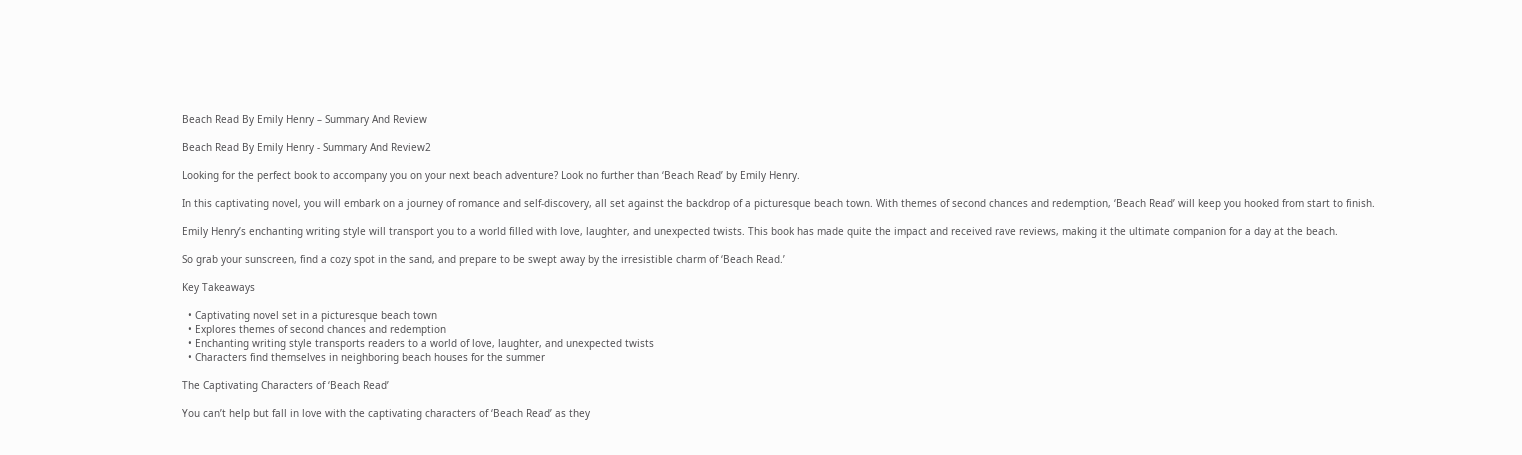Beach Read By Emily Henry – Summary And Review

Beach Read By Emily Henry - Summary And Review2

Looking for the perfect book to accompany you on your next beach adventure? Look no further than ‘Beach Read’ by Emily Henry.

In this captivating novel, you will embark on a journey of romance and self-discovery, all set against the backdrop of a picturesque beach town. With themes of second chances and redemption, ‘Beach Read’ will keep you hooked from start to finish.

Emily Henry’s enchanting writing style will transport you to a world filled with love, laughter, and unexpected twists. This book has made quite the impact and received rave reviews, making it the ultimate companion for a day at the beach.

So grab your sunscreen, find a cozy spot in the sand, and prepare to be swept away by the irresistible charm of ‘Beach Read.’

Key Takeaways

  • Captivating novel set in a picturesque beach town
  • Explores themes of second chances and redemption
  • Enchanting writing style transports readers to a world of love, laughter, and unexpected twists
  • Characters find themselves in neighboring beach houses for the summer

The Captivating Characters of ‘Beach Read’

You can’t help but fall in love with the captivating characters of ‘Beach Read’ as they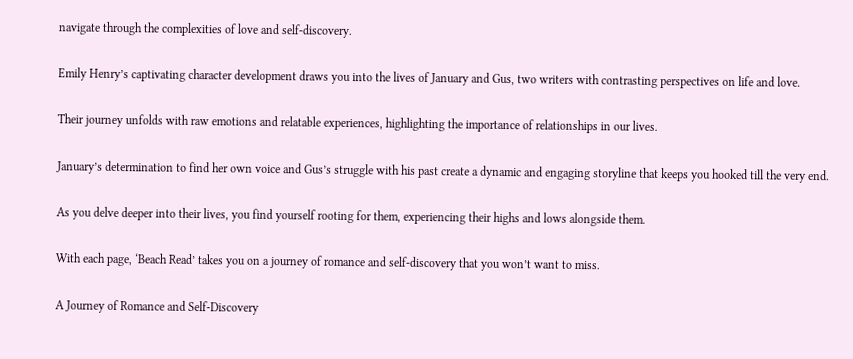navigate through the complexities of love and self-discovery.

Emily Henry’s captivating character development draws you into the lives of January and Gus, two writers with contrasting perspectives on life and love.

Their journey unfolds with raw emotions and relatable experiences, highlighting the importance of relationships in our lives.

January’s determination to find her own voice and Gus’s struggle with his past create a dynamic and engaging storyline that keeps you hooked till the very end.

As you delve deeper into their lives, you find yourself rooting for them, experiencing their highs and lows alongside them.

With each page, ‘Beach Read’ takes you on a journey of romance and self-discovery that you won’t want to miss.

A Journey of Romance and Self-Discovery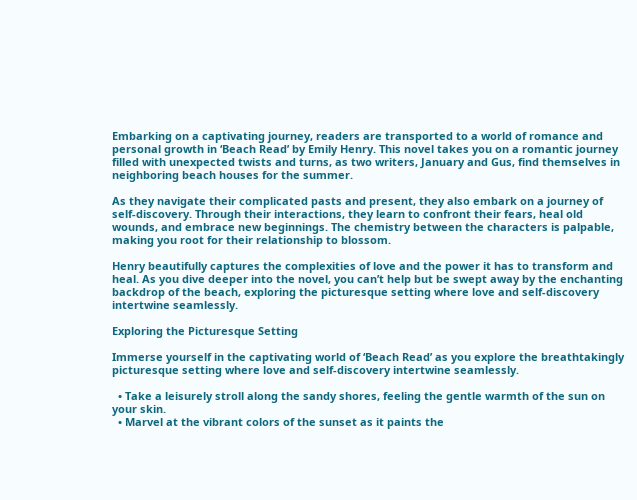Embarking on a captivating journey, readers are transported to a world of romance and personal growth in ‘Beach Read’ by Emily Henry. This novel takes you on a romantic journey filled with unexpected twists and turns, as two writers, January and Gus, find themselves in neighboring beach houses for the summer.

As they navigate their complicated pasts and present, they also embark on a journey of self-discovery. Through their interactions, they learn to confront their fears, heal old wounds, and embrace new beginnings. The chemistry between the characters is palpable, making you root for their relationship to blossom.

Henry beautifully captures the complexities of love and the power it has to transform and heal. As you dive deeper into the novel, you can’t help but be swept away by the enchanting backdrop of the beach, exploring the picturesque setting where love and self-discovery intertwine seamlessly.

Exploring the Picturesque Setting

Immerse yourself in the captivating world of ‘Beach Read’ as you explore the breathtakingly picturesque setting where love and self-discovery intertwine seamlessly.

  • Take a leisurely stroll along the sandy shores, feeling the gentle warmth of the sun on your skin.
  • Marvel at the vibrant colors of the sunset as it paints the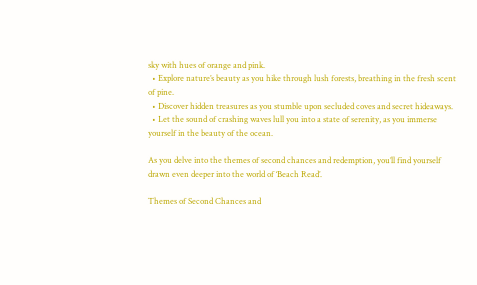sky with hues of orange and pink.
  • Explore nature’s beauty as you hike through lush forests, breathing in the fresh scent of pine.
  • Discover hidden treasures as you stumble upon secluded coves and secret hideaways.
  • Let the sound of crashing waves lull you into a state of serenity, as you immerse yourself in the beauty of the ocean.

As you delve into the themes of second chances and redemption, you’ll find yourself drawn even deeper into the world of ‘Beach Read’.

Themes of Second Chances and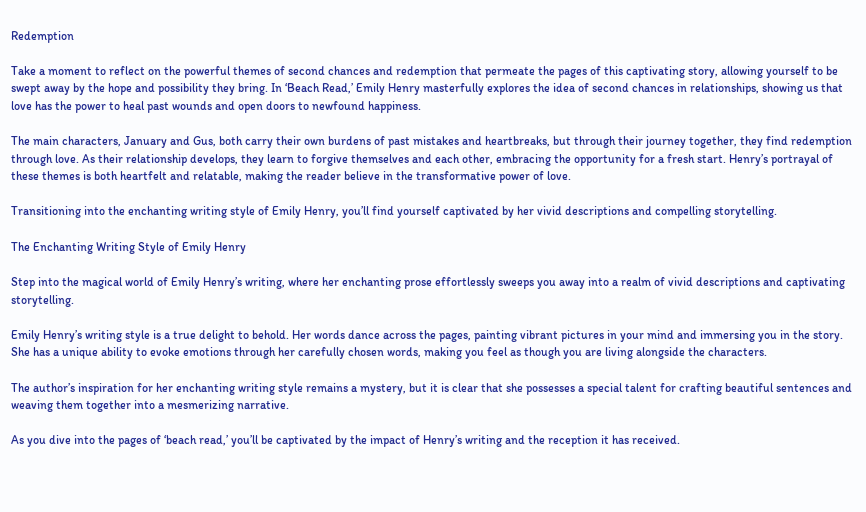Redemption

Take a moment to reflect on the powerful themes of second chances and redemption that permeate the pages of this captivating story, allowing yourself to be swept away by the hope and possibility they bring. In ‘Beach Read,’ Emily Henry masterfully explores the idea of second chances in relationships, showing us that love has the power to heal past wounds and open doors to newfound happiness.

The main characters, January and Gus, both carry their own burdens of past mistakes and heartbreaks, but through their journey together, they find redemption through love. As their relationship develops, they learn to forgive themselves and each other, embracing the opportunity for a fresh start. Henry’s portrayal of these themes is both heartfelt and relatable, making the reader believe in the transformative power of love.

Transitioning into the enchanting writing style of Emily Henry, you’ll find yourself captivated by her vivid descriptions and compelling storytelling.

The Enchanting Writing Style of Emily Henry

Step into the magical world of Emily Henry’s writing, where her enchanting prose effortlessly sweeps you away into a realm of vivid descriptions and captivating storytelling.

Emily Henry’s writing style is a true delight to behold. Her words dance across the pages, painting vibrant pictures in your mind and immersing you in the story. She has a unique ability to evoke emotions through her carefully chosen words, making you feel as though you are living alongside the characters.

The author’s inspiration for her enchanting writing style remains a mystery, but it is clear that she possesses a special talent for crafting beautiful sentences and weaving them together into a mesmerizing narrative.

As you dive into the pages of ‘beach read,’ you’ll be captivated by the impact of Henry’s writing and the reception it has received.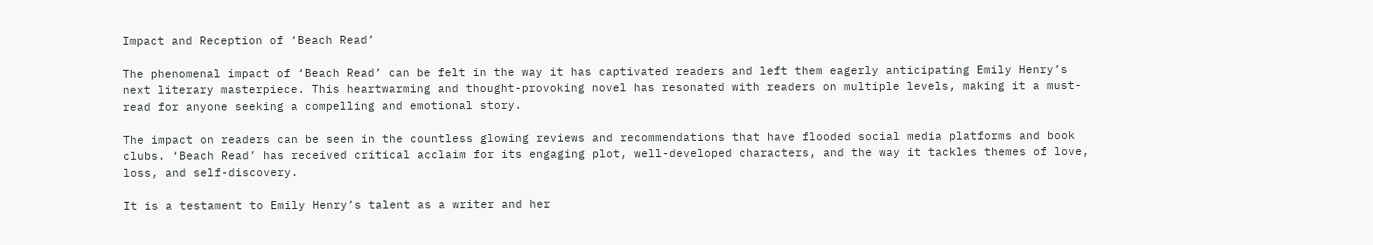Impact and Reception of ‘Beach Read’

The phenomenal impact of ‘Beach Read’ can be felt in the way it has captivated readers and left them eagerly anticipating Emily Henry’s next literary masterpiece. This heartwarming and thought-provoking novel has resonated with readers on multiple levels, making it a must-read for anyone seeking a compelling and emotional story.

The impact on readers can be seen in the countless glowing reviews and recommendations that have flooded social media platforms and book clubs. ‘Beach Read’ has received critical acclaim for its engaging plot, well-developed characters, and the way it tackles themes of love, loss, and self-discovery.

It is a testament to Emily Henry’s talent as a writer and her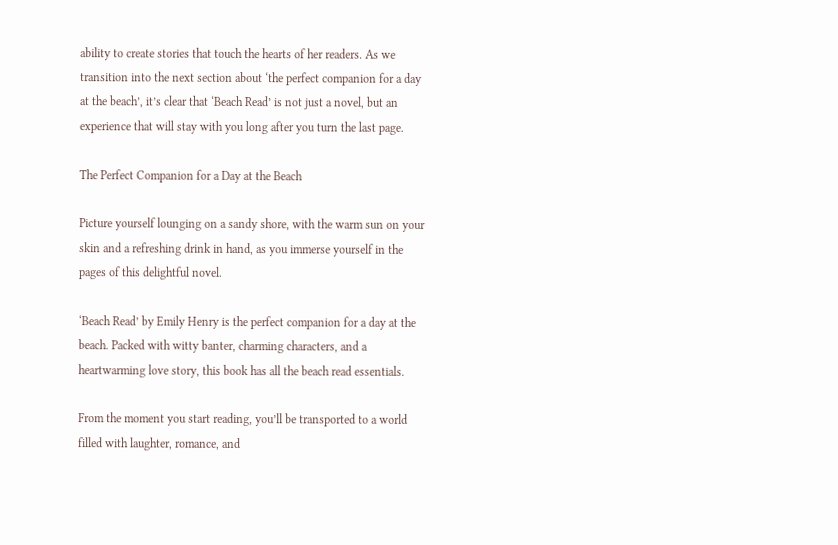ability to create stories that touch the hearts of her readers. As we transition into the next section about ‘the perfect companion for a day at the beach’, it’s clear that ‘Beach Read’ is not just a novel, but an experience that will stay with you long after you turn the last page.

The Perfect Companion for a Day at the Beach

Picture yourself lounging on a sandy shore, with the warm sun on your skin and a refreshing drink in hand, as you immerse yourself in the pages of this delightful novel.

‘Beach Read’ by Emily Henry is the perfect companion for a day at the beach. Packed with witty banter, charming characters, and a heartwarming love story, this book has all the beach read essentials.

From the moment you start reading, you’ll be transported to a world filled with laughter, romance, and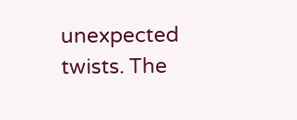unexpected twists. The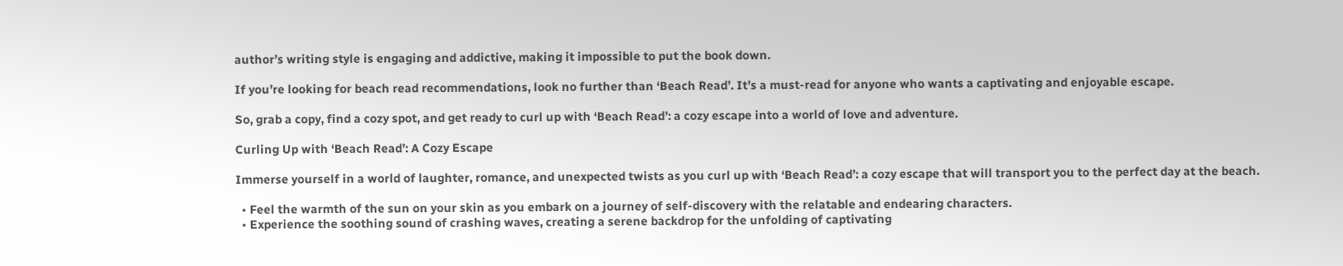author’s writing style is engaging and addictive, making it impossible to put the book down.

If you’re looking for beach read recommendations, look no further than ‘Beach Read’. It’s a must-read for anyone who wants a captivating and enjoyable escape.

So, grab a copy, find a cozy spot, and get ready to curl up with ‘Beach Read’: a cozy escape into a world of love and adventure.

Curling Up with ‘Beach Read’: A Cozy Escape

Immerse yourself in a world of laughter, romance, and unexpected twists as you curl up with ‘Beach Read’: a cozy escape that will transport you to the perfect day at the beach.

  • Feel the warmth of the sun on your skin as you embark on a journey of self-discovery with the relatable and endearing characters.
  • Experience the soothing sound of crashing waves, creating a serene backdrop for the unfolding of captivating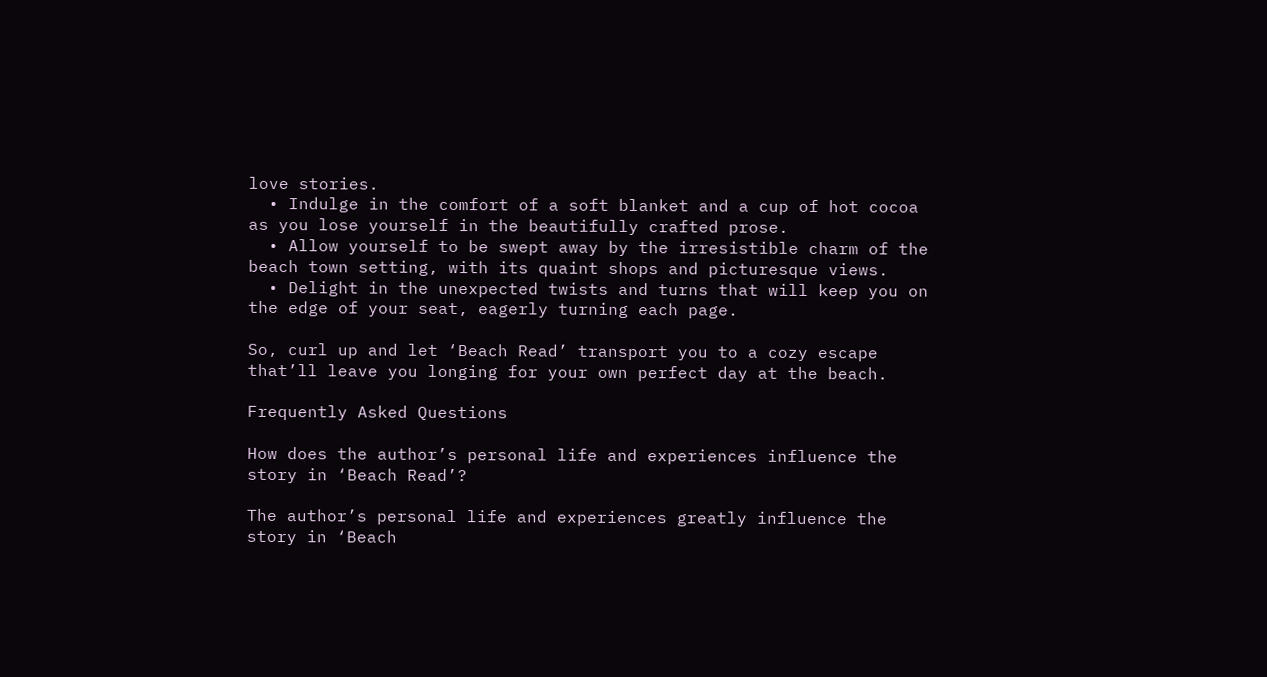love stories.
  • Indulge in the comfort of a soft blanket and a cup of hot cocoa as you lose yourself in the beautifully crafted prose.
  • Allow yourself to be swept away by the irresistible charm of the beach town setting, with its quaint shops and picturesque views.
  • Delight in the unexpected twists and turns that will keep you on the edge of your seat, eagerly turning each page.

So, curl up and let ‘Beach Read’ transport you to a cozy escape that’ll leave you longing for your own perfect day at the beach.

Frequently Asked Questions

How does the author’s personal life and experiences influence the story in ‘Beach Read’?

The author’s personal life and experiences greatly influence the story in ‘Beach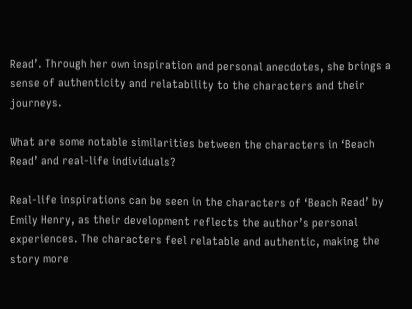Read’. Through her own inspiration and personal anecdotes, she brings a sense of authenticity and relatability to the characters and their journeys.

What are some notable similarities between the characters in ‘Beach Read’ and real-life individuals?

Real-life inspirations can be seen in the characters of ‘Beach Read’ by Emily Henry, as their development reflects the author’s personal experiences. The characters feel relatable and authentic, making the story more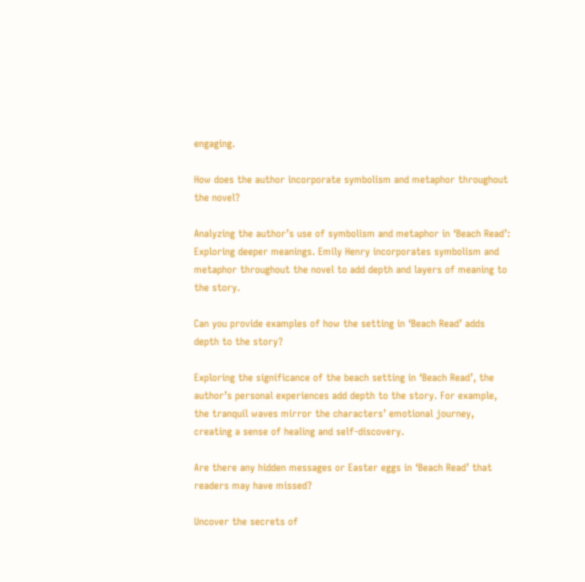engaging.

How does the author incorporate symbolism and metaphor throughout the novel?

Analyzing the author’s use of symbolism and metaphor in ‘Beach Read’: Exploring deeper meanings. Emily Henry incorporates symbolism and metaphor throughout the novel to add depth and layers of meaning to the story.

Can you provide examples of how the setting in ‘Beach Read’ adds depth to the story?

Exploring the significance of the beach setting in ‘Beach Read’, the author’s personal experiences add depth to the story. For example, the tranquil waves mirror the characters’ emotional journey, creating a sense of healing and self-discovery.

Are there any hidden messages or Easter eggs in ‘Beach Read’ that readers may have missed?

Uncover the secrets of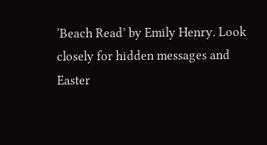‘Beach Read’ by Emily Henry. Look closely for hidden messages and Easter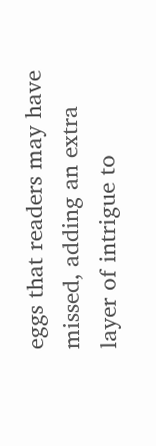eggs that readers may have missed, adding an extra layer of intrigue to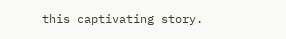this captivating story.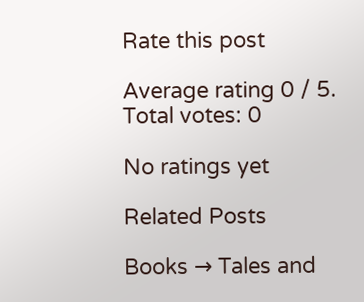Rate this post

Average rating 0 / 5. Total votes: 0

No ratings yet

Related Posts

Books → Tales and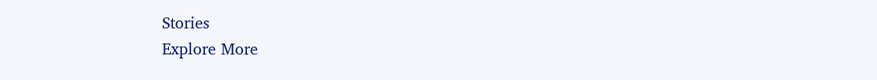Stories
Explore More